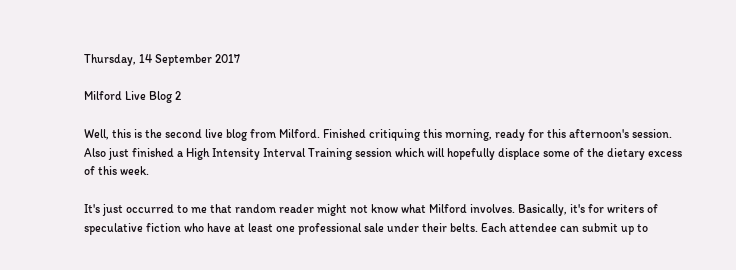Thursday, 14 September 2017

Milford Live Blog 2

Well, this is the second live blog from Milford. Finished critiquing this morning, ready for this afternoon's session. Also just finished a High Intensity Interval Training session which will hopefully displace some of the dietary excess of this week.

It's just occurred to me that random reader might not know what Milford involves. Basically, it's for writers of speculative fiction who have at least one professional sale under their belts. Each attendee can submit up to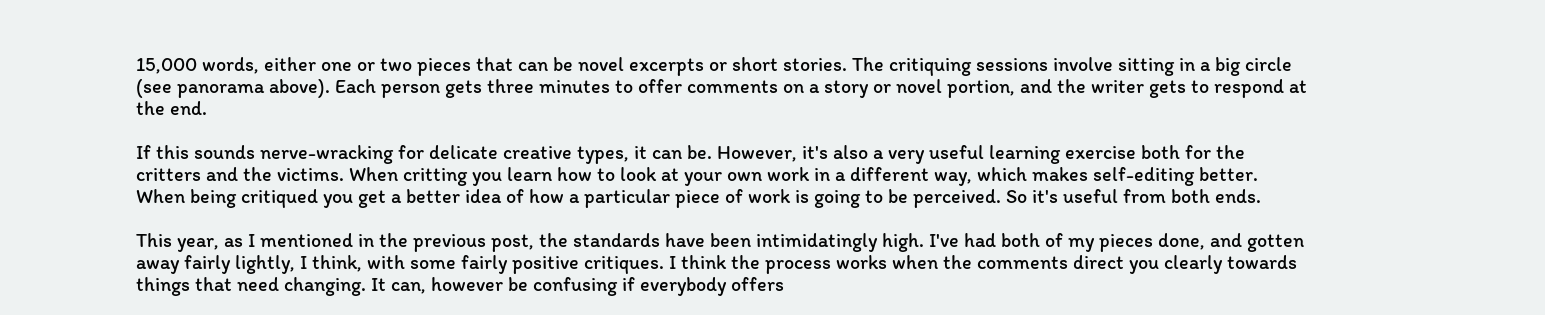15,000 words, either one or two pieces that can be novel excerpts or short stories. The critiquing sessions involve sitting in a big circle (see panorama above). Each person gets three minutes to offer comments on a story or novel portion, and the writer gets to respond at the end.

If this sounds nerve-wracking for delicate creative types, it can be. However, it's also a very useful learning exercise both for the critters and the victims. When critting you learn how to look at your own work in a different way, which makes self-editing better. When being critiqued you get a better idea of how a particular piece of work is going to be perceived. So it's useful from both ends.

This year, as I mentioned in the previous post, the standards have been intimidatingly high. I've had both of my pieces done, and gotten away fairly lightly, I think, with some fairly positive critiques. I think the process works when the comments direct you clearly towards things that need changing. It can, however be confusing if everybody offers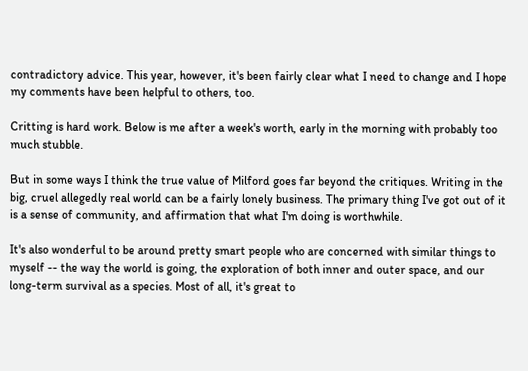contradictory advice. This year, however, it's been fairly clear what I need to change and I hope my comments have been helpful to others, too.

Critting is hard work. Below is me after a week's worth, early in the morning with probably too much stubble.

But in some ways I think the true value of Milford goes far beyond the critiques. Writing in the big, cruel allegedly real world can be a fairly lonely business. The primary thing I've got out of it is a sense of community, and affirmation that what I'm doing is worthwhile.

It's also wonderful to be around pretty smart people who are concerned with similar things to myself -- the way the world is going, the exploration of both inner and outer space, and our long-term survival as a species. Most of all, it's great to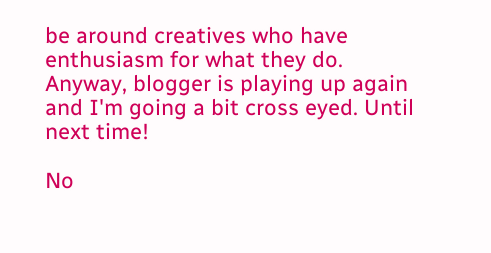be around creatives who have enthusiasm for what they do. Anyway, blogger is playing up again and I'm going a bit cross eyed. Until next time!

No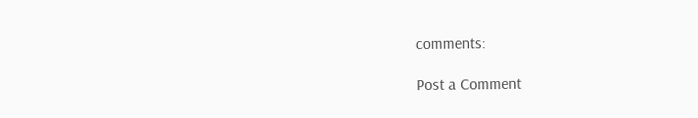comments:

Post a Comment